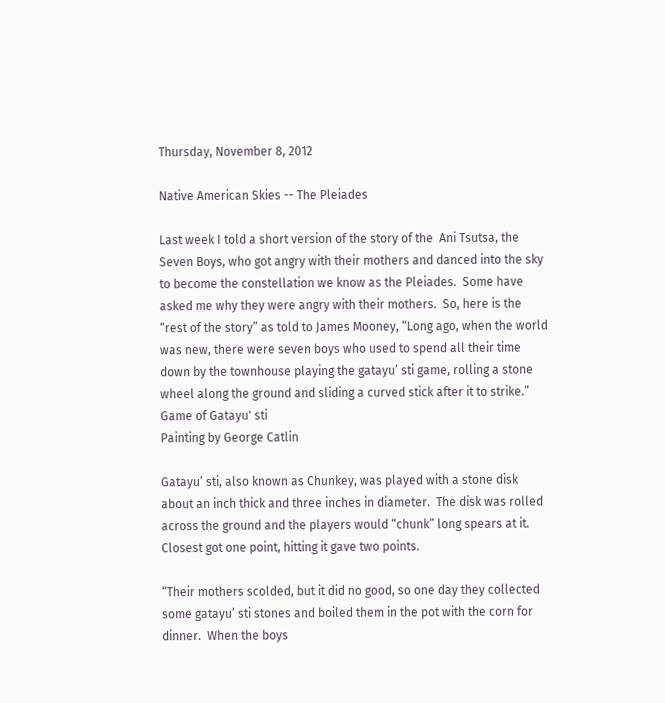Thursday, November 8, 2012

Native American Skies -- The Pleiades

Last week I told a short version of the story of the  Ani Tsutsa, the Seven Boys, who got angry with their mothers and danced into the sky to become the constellation we know as the Pleiades.  Some have asked me why they were angry with their mothers.  So, here is the “rest of the story” as told to James Mooney, “Long ago, when the world was new, there were seven boys who used to spend all their time down by the townhouse playing the gatayu’ sti game, rolling a stone wheel along the ground and sliding a curved stick after it to strike.”
Game of Gatayu' sti
Painting by George Catlin

Gatayu’ sti, also known as Chunkey, was played with a stone disk about an inch thick and three inches in diameter.  The disk was rolled across the ground and the players would “chunk” long spears at it.  Closest got one point, hitting it gave two points.

“Their mothers scolded, but it did no good, so one day they collected some gatayu’ sti stones and boiled them in the pot with the corn for dinner.  When the boys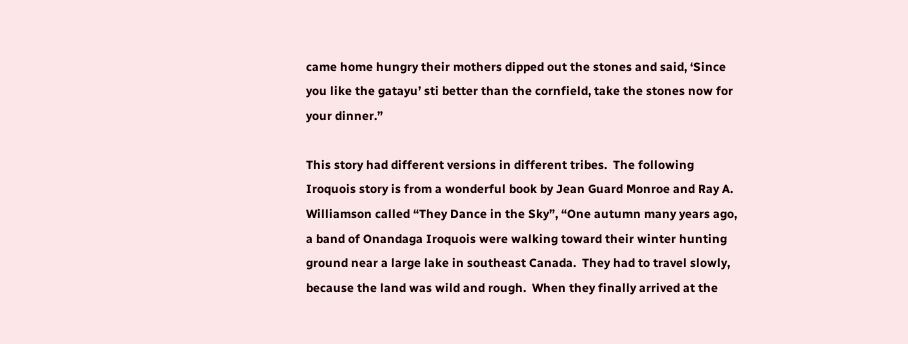came home hungry their mothers dipped out the stones and said, ‘Since you like the gatayu’ sti better than the cornfield, take the stones now for your dinner.”

This story had different versions in different tribes.  The following Iroquois story is from a wonderful book by Jean Guard Monroe and Ray A. Williamson called “They Dance in the Sky”, “One autumn many years ago, a band of Onandaga Iroquois were walking toward their winter hunting ground near a large lake in southeast Canada.  They had to travel slowly, because the land was wild and rough.  When they finally arrived at the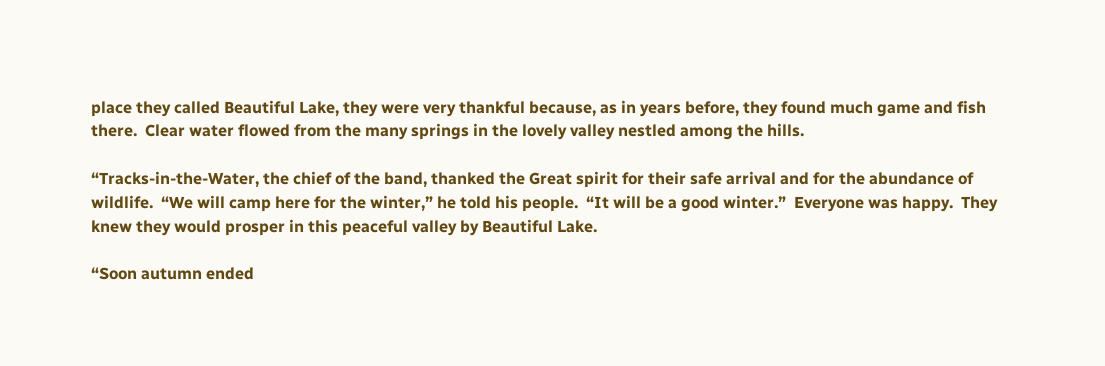place they called Beautiful Lake, they were very thankful because, as in years before, they found much game and fish there.  Clear water flowed from the many springs in the lovely valley nestled among the hills.

“Tracks-in-the-Water, the chief of the band, thanked the Great spirit for their safe arrival and for the abundance of wildlife.  “We will camp here for the winter,” he told his people.  “It will be a good winter.”  Everyone was happy.  They knew they would prosper in this peaceful valley by Beautiful Lake.

“Soon autumn ended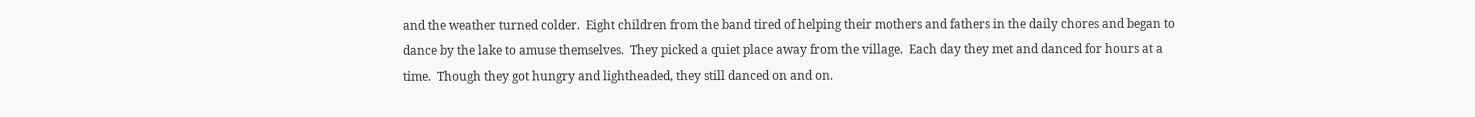and the weather turned colder.  Eight children from the band tired of helping their mothers and fathers in the daily chores and began to dance by the lake to amuse themselves.  They picked a quiet place away from the village.  Each day they met and danced for hours at a time.  Though they got hungry and lightheaded, they still danced on and on.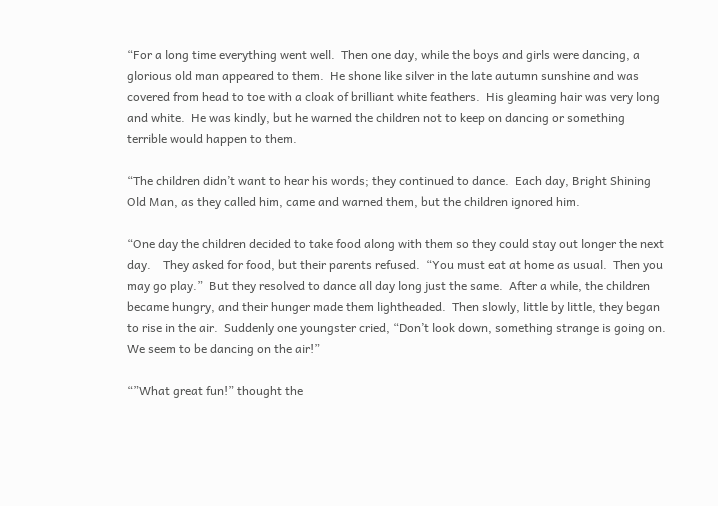“For a long time everything went well.  Then one day, while the boys and girls were dancing, a glorious old man appeared to them.  He shone like silver in the late autumn sunshine and was covered from head to toe with a cloak of brilliant white feathers.  His gleaming hair was very long and white.  He was kindly, but he warned the children not to keep on dancing or something terrible would happen to them.

“The children didn’t want to hear his words; they continued to dance.  Each day, Bright Shining Old Man, as they called him, came and warned them, but the children ignored him.

“One day the children decided to take food along with them so they could stay out longer the next day.    They asked for food, but their parents refused.  “You must eat at home as usual.  Then you may go play.”  But they resolved to dance all day long just the same.  After a while, the children became hungry, and their hunger made them lightheaded.  Then slowly, little by little, they began to rise in the air.  Suddenly one youngster cried, “Don’t look down, something strange is going on.  We seem to be dancing on the air!”

“”What great fun!” thought the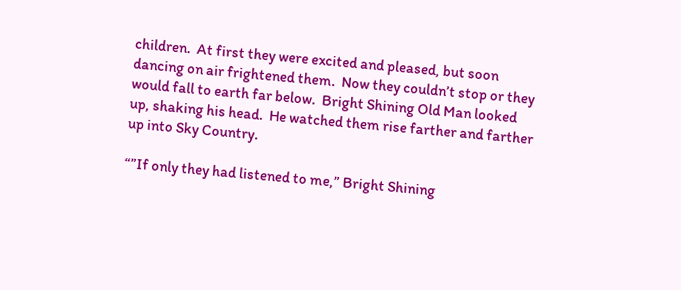children.  At first they were excited and pleased, but soon dancing on air frightened them.  Now they couldn’t stop or they would fall to earth far below.  Bright Shining Old Man looked up, shaking his head.  He watched them rise farther and farther up into Sky Country.

“”If only they had listened to me,” Bright Shining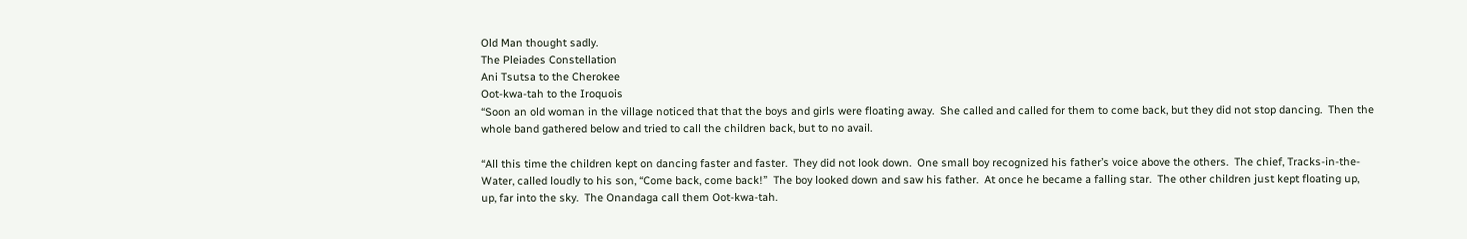Old Man thought sadly.
The Pleiades Constellation
Ani Tsutsa to the Cherokee
Oot-kwa-tah to the Iroquois
“Soon an old woman in the village noticed that that the boys and girls were floating away.  She called and called for them to come back, but they did not stop dancing.  Then the whole band gathered below and tried to call the children back, but to no avail.

“All this time the children kept on dancing faster and faster.  They did not look down.  One small boy recognized his father’s voice above the others.  The chief, Tracks-in-the-Water, called loudly to his son, “Come back, come back!”  The boy looked down and saw his father.  At once he became a falling star.  The other children just kept floating up, up, far into the sky.  The Onandaga call them Oot-kwa-tah.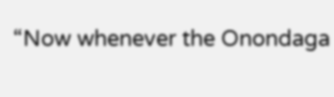“Now whenever the Onondaga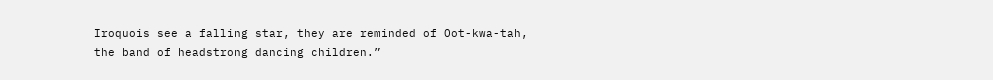Iroquois see a falling star, they are reminded of Oot-kwa-tah, the band of headstrong dancing children.”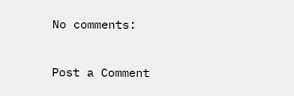No comments:

Post a Comment